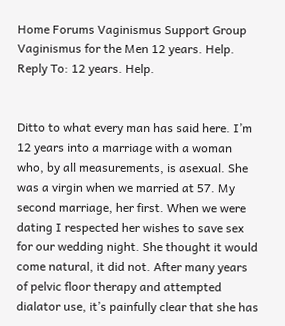Home Forums Vaginismus Support Group Vaginismus for the Men 12 years. Help. Reply To: 12 years. Help.


Ditto to what every man has said here. I’m 12 years into a marriage with a woman who, by all measurements, is asexual. She was a virgin when we married at 57. My second marriage, her first. When we were dating I respected her wishes to save sex for our wedding night. She thought it would come natural, it did not. After many years of pelvic floor therapy and attempted dialator use, it’s painfully clear that she has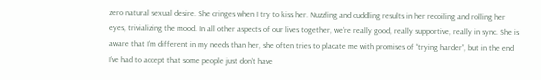zero natural sexual desire. She cringes when I try to kiss her. Nuzzling and cuddling results in her recoiling and rolling her eyes, trivializing the mood. In all other aspects of our lives together, we’re really good, really supportive, really in sync. She is aware that I’m different in my needs than her, she often tries to placate me with promises of “trying harder”, but in the end I’ve had to accept that some people just don’t have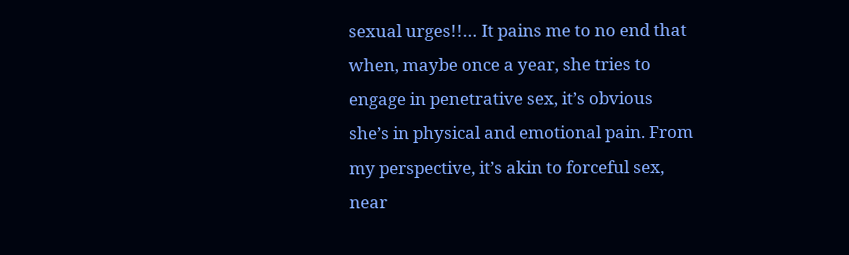sexual urges!!… It pains me to no end that when, maybe once a year, she tries to engage in penetrative sex, it’s obvious she’s in physical and emotional pain. From my perspective, it’s akin to forceful sex, near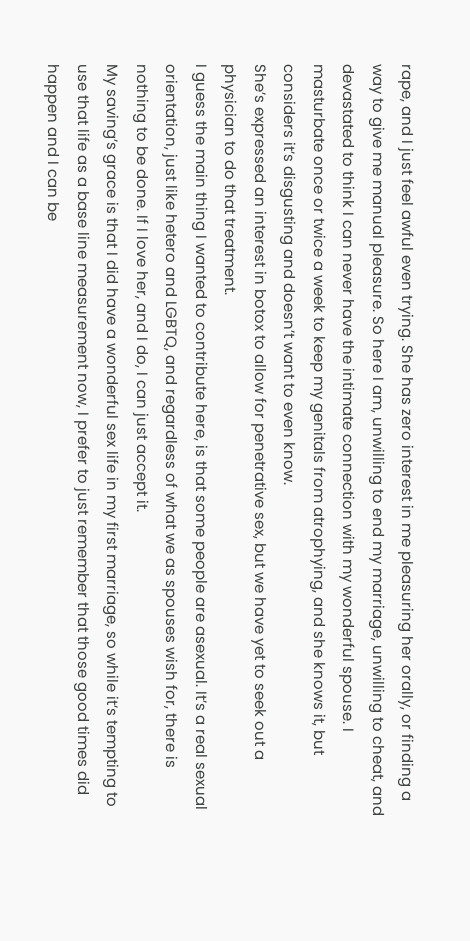rape, and I just feel awful even trying. She has zero interest in me pleasuring her orally, or finding a way to give me manual pleasure. So here I am, unwilling to end my marriage, unwilling to cheat, and devastated to think I can never have the intimate connection with my wonderful spouse. I masturbate once or twice a week to keep my genitals from atrophying, and she knows it, but considers it’s disgusting and doesn’t want to even know.
She’s expressed an interest in botox to allow for penetrative sex, but we have yet to seek out a physician to do that treatment.
I guess the main thing I wanted to contribute here, is that some people are asexual. It’s a real sexual orientation, just like hetero and LGBTQ, and regardless of what we as spouses wish for, there is nothing to be done. If I love her, and I do, I can just accept it.
My saving’s grace is that I did have a wonderful sex life in my first marriage, so while it’s tempting to use that life as a base line measurement now, I prefer to just remember that those good times did happen and I can be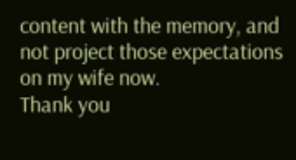content with the memory, and not project those expectations on my wife now.
Thank you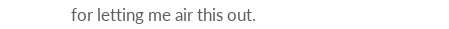for letting me air this out.